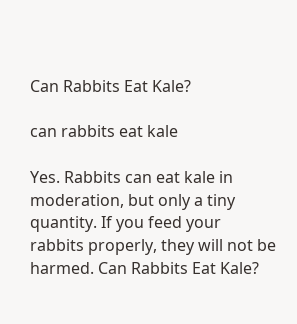Can Rabbits Eat Kale?

can rabbits eat kale

Yes. Rabbits can eat kale in moderation, but only a tiny quantity. If you feed your rabbits properly, they will not be harmed. Can Rabbits Eat Kale?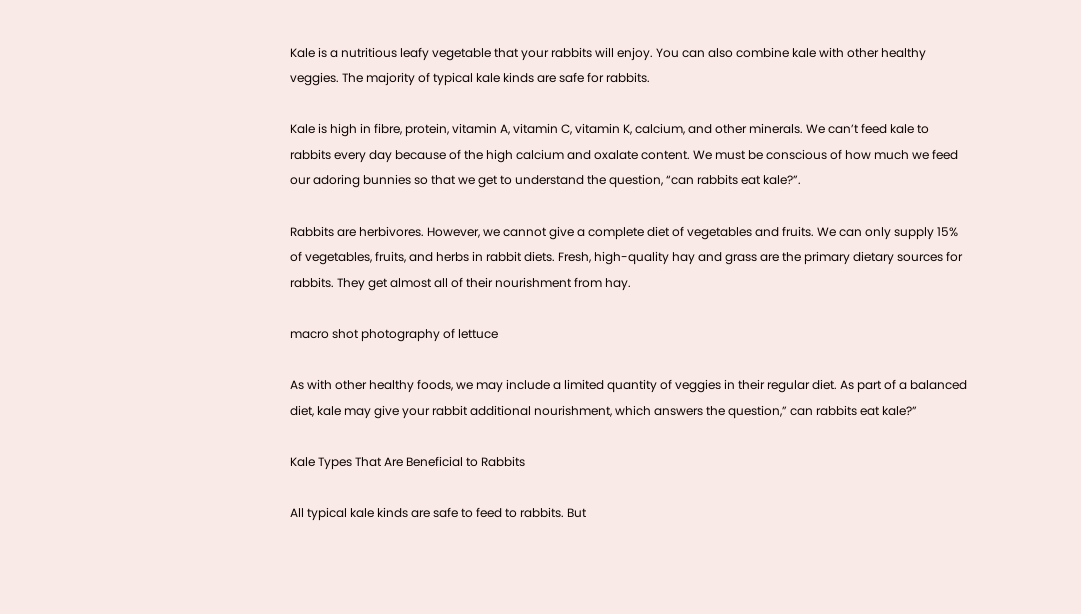Kale is a nutritious leafy vegetable that your rabbits will enjoy. You can also combine kale with other healthy veggies. The majority of typical kale kinds are safe for rabbits.

Kale is high in fibre, protein, vitamin A, vitamin C, vitamin K, calcium, and other minerals. We can’t feed kale to rabbits every day because of the high calcium and oxalate content. We must be conscious of how much we feed our adoring bunnies so that we get to understand the question, “can rabbits eat kale?”.

Rabbits are herbivores. However, we cannot give a complete diet of vegetables and fruits. We can only supply 15% of vegetables, fruits, and herbs in rabbit diets. Fresh, high-quality hay and grass are the primary dietary sources for rabbits. They get almost all of their nourishment from hay.

macro shot photography of lettuce

As with other healthy foods, we may include a limited quantity of veggies in their regular diet. As part of a balanced diet, kale may give your rabbit additional nourishment, which answers the question,” can rabbits eat kale?”

Kale Types That Are Beneficial to Rabbits

All typical kale kinds are safe to feed to rabbits. But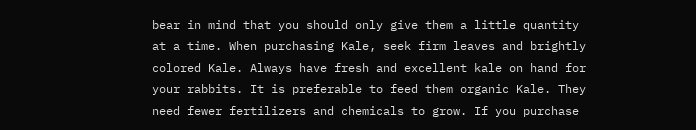bear in mind that you should only give them a little quantity at a time. When purchasing Kale, seek firm leaves and brightly colored Kale. Always have fresh and excellent kale on hand for your rabbits. It is preferable to feed them organic Kale. They need fewer fertilizers and chemicals to grow. If you purchase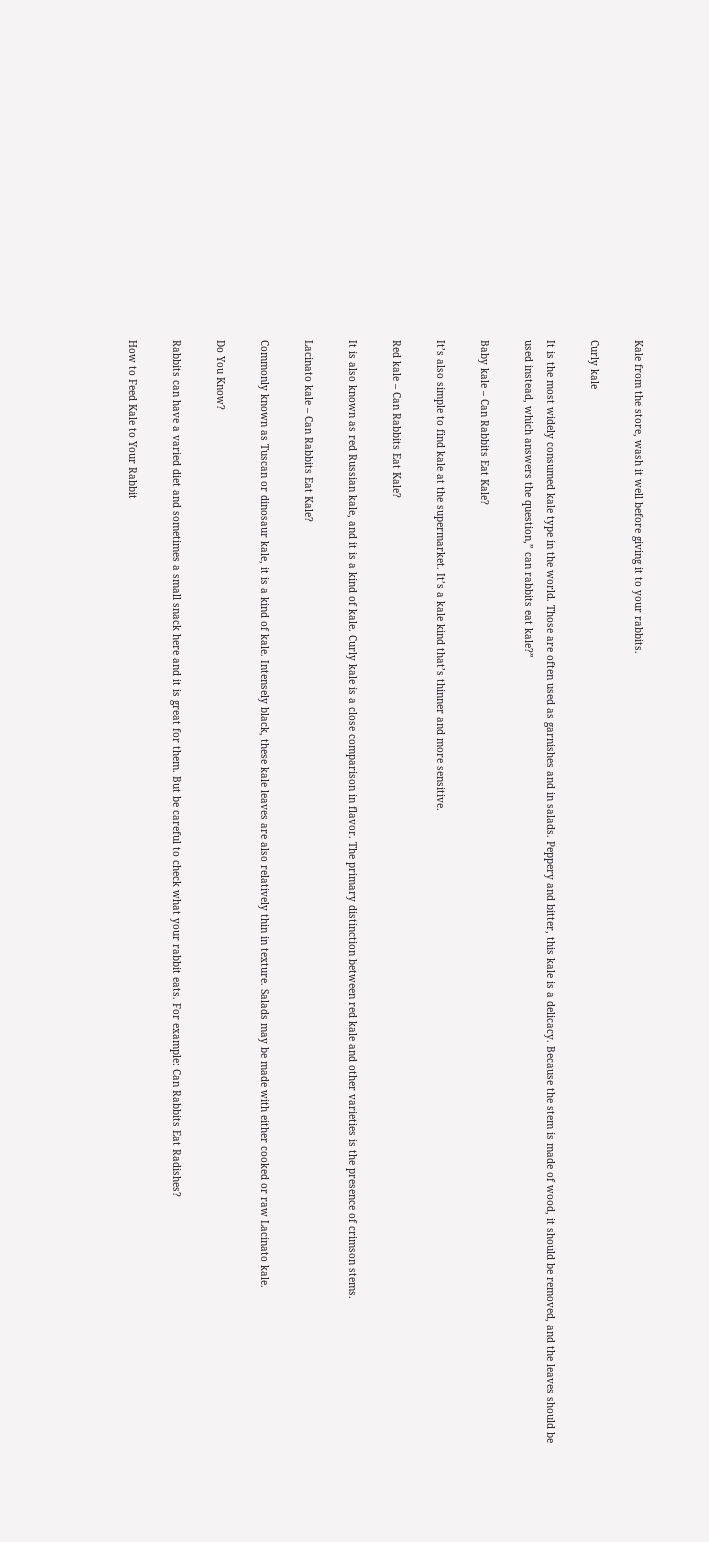Kale from the store, wash it well before giving it to your rabbits.

Curly kale

It is the most widely consumed kale type in the world. Those are often used as garnishes and in salads. Peppery and bitter, this kale is a delicacy. Because the stem is made of wood, it should be removed, and the leaves should be used instead, which answers the question,” can rabbits eat kale?”

Baby kale – Can Rabbits Eat Kale?

It’s also simple to find kale at the supermarket. It’s a kale kind that’s thinner and more sensitive.

Red kale – Can Rabbits Eat Kale?

It is also known as red Russian kale, and it is a kind of kale. Curly kale is a close comparison in flavor. The primary distinction between red kale and other varieties is the presence of crimson stems.

Lacinato kale – Can Rabbits Eat Kale?

Commonly known as Tuscan or dinosaur kale, it is a kind of kale. Intensely black, these kale leaves are also relatively thin in texture. Salads may be made with either cooked or raw Lacinato kale.

Do You Know?

Rabbits can have a varied diet and sometimes a small snack here and it is great for them. But be careful to check what your rabbit eats. For example: Can Rabbits Eat Radishes?

How to Feed Kale to Your Rabbit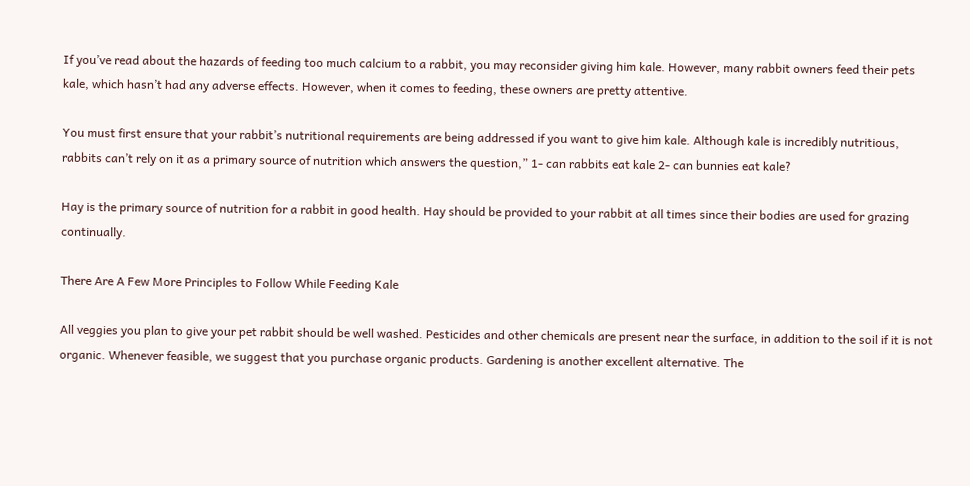If you’ve read about the hazards of feeding too much calcium to a rabbit, you may reconsider giving him kale. However, many rabbit owners feed their pets kale, which hasn’t had any adverse effects. However, when it comes to feeding, these owners are pretty attentive.

You must first ensure that your rabbit’s nutritional requirements are being addressed if you want to give him kale. Although kale is incredibly nutritious, rabbits can’t rely on it as a primary source of nutrition which answers the question,” 1- can rabbits eat kale 2- can bunnies eat kale?

Hay is the primary source of nutrition for a rabbit in good health. Hay should be provided to your rabbit at all times since their bodies are used for grazing continually.

There Are A Few More Principles to Follow While Feeding Kale

All veggies you plan to give your pet rabbit should be well washed. Pesticides and other chemicals are present near the surface, in addition to the soil if it is not organic. Whenever feasible, we suggest that you purchase organic products. Gardening is another excellent alternative. The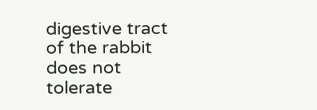digestive tract of the rabbit does not tolerate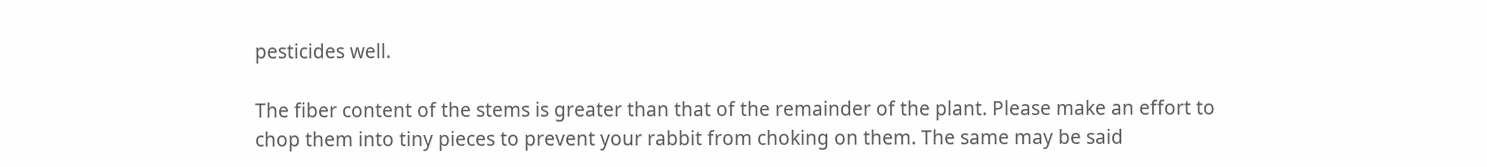pesticides well.

The fiber content of the stems is greater than that of the remainder of the plant. Please make an effort to chop them into tiny pieces to prevent your rabbit from choking on them. The same may be said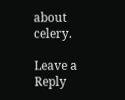about celery.

Leave a Reply